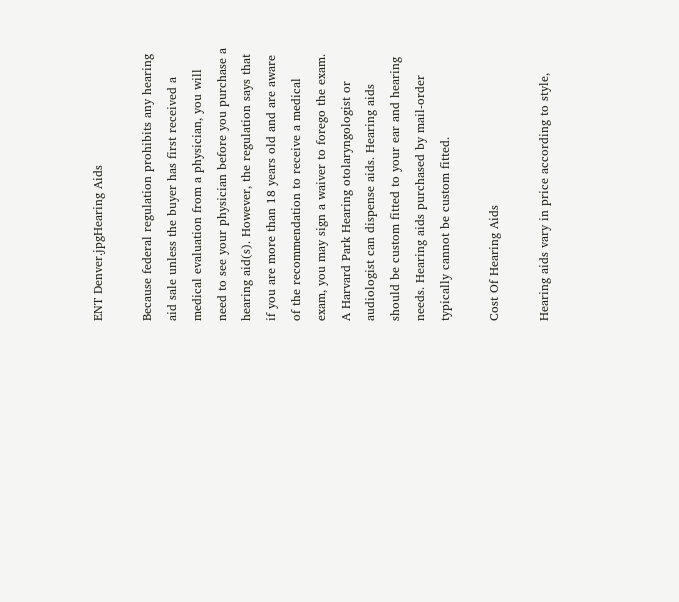ENT Denver.jpgHearing Aids

Because federal regulation prohibits any hearing aid sale unless the buyer has first received a medical evaluation from a physician, you will need to see your physician before you purchase a hearing aid(s). However, the regulation says that if you are more than 18 years old and are aware of the recommendation to receive a medical exam, you may sign a waiver to forego the exam. A Harvard Park Hearing otolaryngologist or audiologist can dispense aids. Hearing aids should be custom fitted to your ear and hearing needs. Hearing aids purchased by mail-order typically cannot be custom fitted.

Cost Of Hearing Aids

Hearing aids vary in price according to style,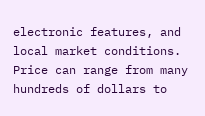electronic features, and local market conditions. Price can range from many hundreds of dollars to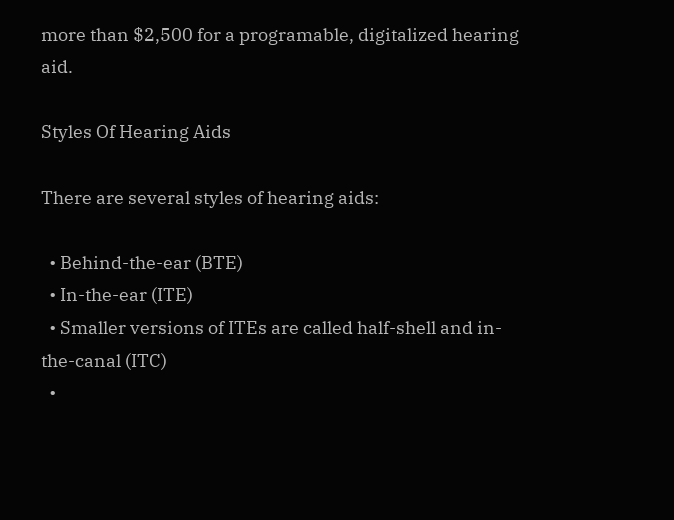more than $2,500 for a programable, digitalized hearing aid.

Styles Of Hearing Aids

There are several styles of hearing aids:

  • Behind-the-ear (BTE)
  • In-the-ear (ITE)
  • Smaller versions of ITEs are called half-shell and in-the-canal (ITC)
  •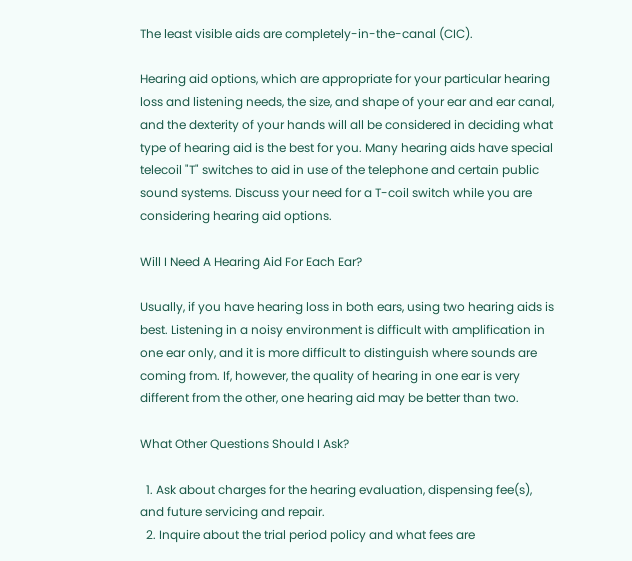The least visible aids are completely-in-the-canal (CIC).

Hearing aid options, which are appropriate for your particular hearing loss and listening needs, the size, and shape of your ear and ear canal, and the dexterity of your hands will all be considered in deciding what type of hearing aid is the best for you. Many hearing aids have special telecoil "T" switches to aid in use of the telephone and certain public sound systems. Discuss your need for a T-coil switch while you are considering hearing aid options.

Will I Need A Hearing Aid For Each Ear?

Usually, if you have hearing loss in both ears, using two hearing aids is best. Listening in a noisy environment is difficult with amplification in one ear only, and it is more difficult to distinguish where sounds are coming from. If, however, the quality of hearing in one ear is very different from the other, one hearing aid may be better than two.

What Other Questions Should I Ask?

  1. Ask about charges for the hearing evaluation, dispensing fee(s), and future servicing and repair.
  2. Inquire about the trial period policy and what fees are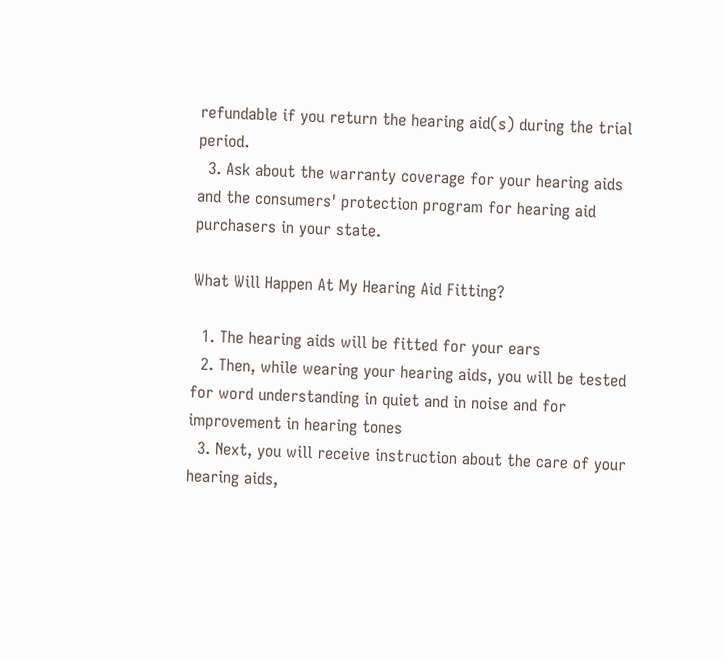refundable if you return the hearing aid(s) during the trial period.
  3. Ask about the warranty coverage for your hearing aids and the consumers' protection program for hearing aid purchasers in your state.

What Will Happen At My Hearing Aid Fitting?

  1. The hearing aids will be fitted for your ears
  2. Then, while wearing your hearing aids, you will be tested for word understanding in quiet and in noise and for improvement in hearing tones
  3. Next, you will receive instruction about the care of your hearing aids,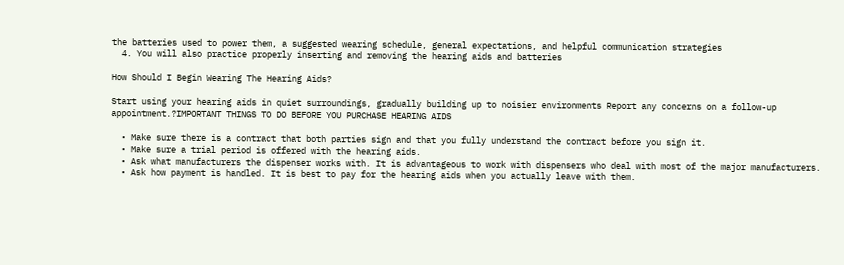the batteries used to power them, a suggested wearing schedule, general expectations, and helpful communication strategies
  4. You will also practice properly inserting and removing the hearing aids and batteries

How Should I Begin Wearing The Hearing Aids?

Start using your hearing aids in quiet surroundings, gradually building up to noisier environments Report any concerns on a follow-up appointment.?IMPORTANT THINGS TO DO BEFORE YOU PURCHASE HEARING AIDS

  • Make sure there is a contract that both parties sign and that you fully understand the contract before you sign it.
  • Make sure a trial period is offered with the hearing aids.
  • Ask what manufacturers the dispenser works with. It is advantageous to work with dispensers who deal with most of the major manufacturers.
  • Ask how payment is handled. It is best to pay for the hearing aids when you actually leave with them.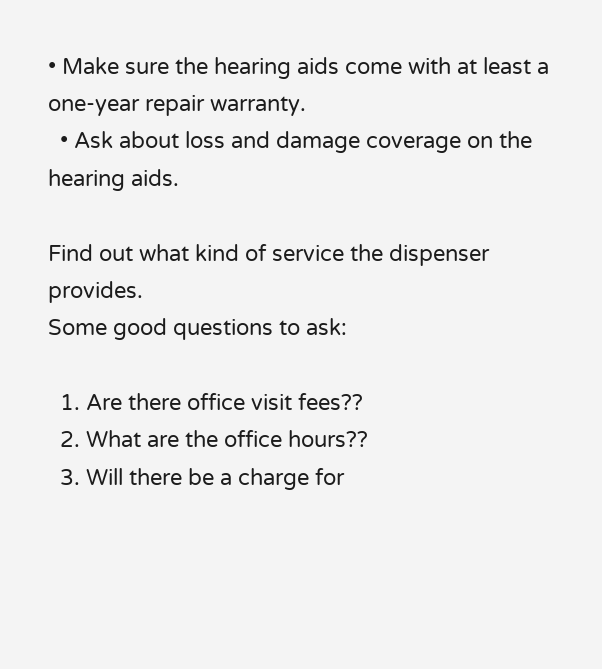• Make sure the hearing aids come with at least a one-year repair warranty.
  • Ask about loss and damage coverage on the hearing aids.

Find out what kind of service the dispenser provides.
Some good questions to ask:

  1. Are there office visit fees??
  2. What are the office hours??
  3. Will there be a charge for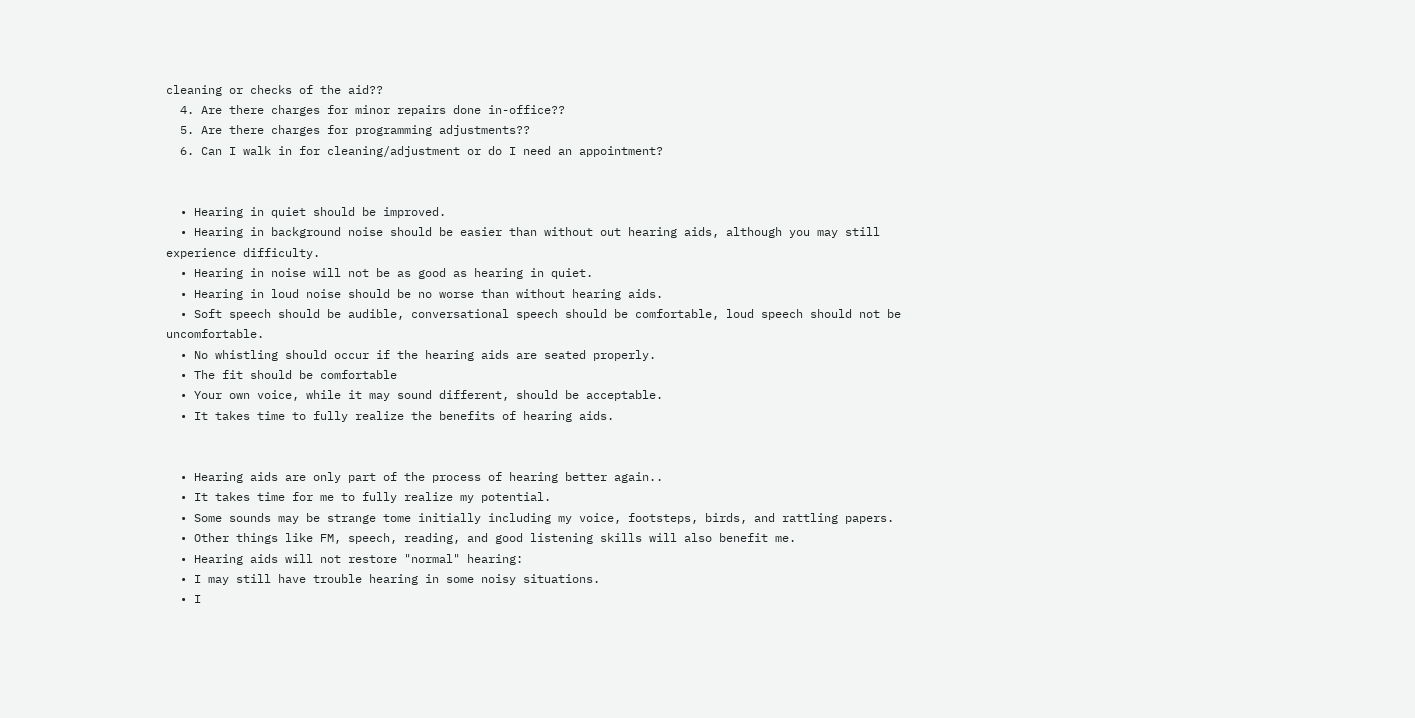cleaning or checks of the aid??
  4. Are there charges for minor repairs done in-office??
  5. Are there charges for programming adjustments??
  6. Can I walk in for cleaning/adjustment or do I need an appointment?


  • Hearing in quiet should be improved.
  • Hearing in background noise should be easier than without out hearing aids, although you may still experience difficulty.
  • Hearing in noise will not be as good as hearing in quiet.
  • Hearing in loud noise should be no worse than without hearing aids.
  • Soft speech should be audible, conversational speech should be comfortable, loud speech should not be uncomfortable.
  • No whistling should occur if the hearing aids are seated properly.
  • The fit should be comfortable
  • Your own voice, while it may sound different, should be acceptable.
  • It takes time to fully realize the benefits of hearing aids.


  • Hearing aids are only part of the process of hearing better again..
  • It takes time for me to fully realize my potential.
  • Some sounds may be strange tome initially including my voice, footsteps, birds, and rattling papers.
  • Other things like FM, speech, reading, and good listening skills will also benefit me.
  • Hearing aids will not restore "normal" hearing:
  • I may still have trouble hearing in some noisy situations.
  • I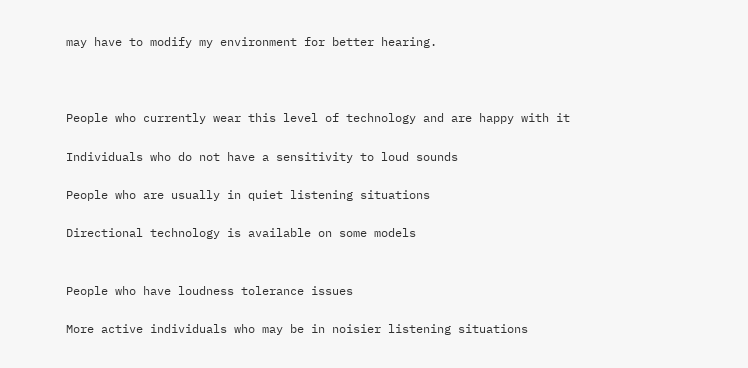may have to modify my environment for better hearing.



People who currently wear this level of technology and are happy with it

Individuals who do not have a sensitivity to loud sounds

People who are usually in quiet listening situations

Directional technology is available on some models


People who have loudness tolerance issues

More active individuals who may be in noisier listening situations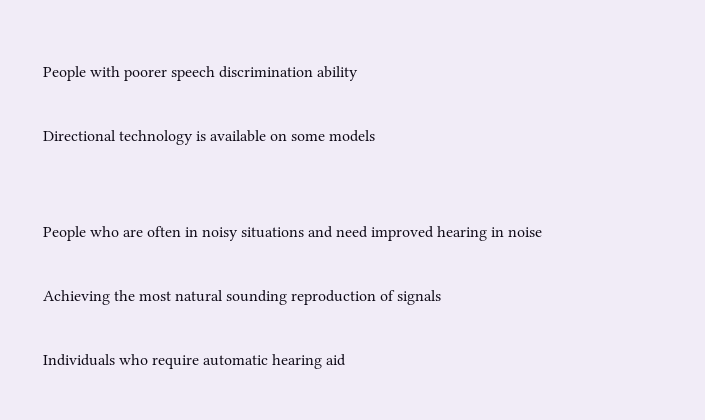People with poorer speech discrimination ability

Directional technology is available on some models


People who are often in noisy situations and need improved hearing in noise

Achieving the most natural sounding reproduction of signals

Individuals who require automatic hearing aid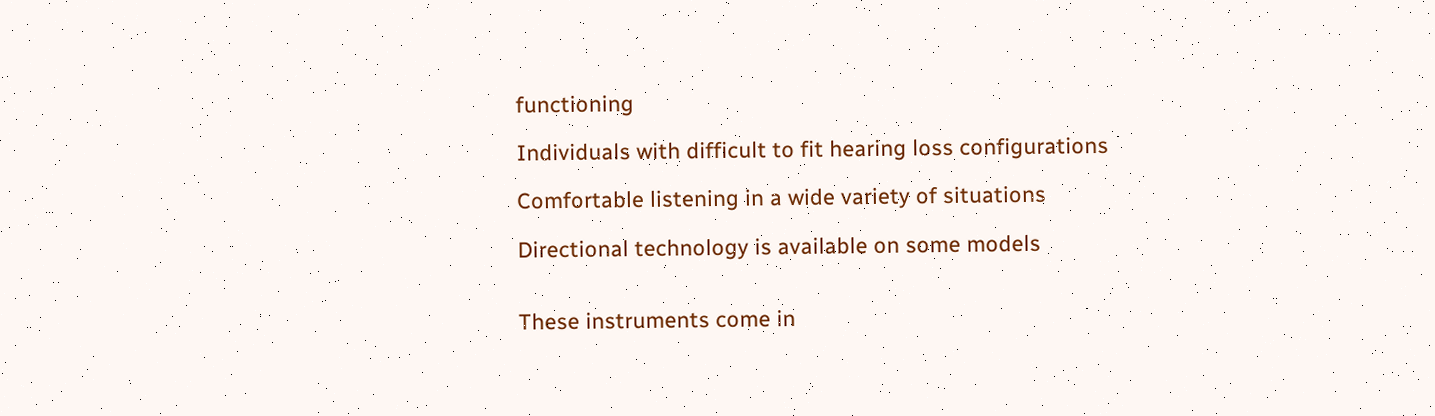functioning

Individuals with difficult to fit hearing loss configurations

Comfortable listening in a wide variety of situations

Directional technology is available on some models


These instruments come in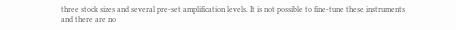three stock sizes and several pre-set amplification levels. It is not possible to fine-tune these instruments and there are no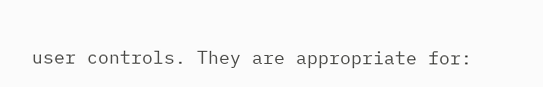user controls. They are appropriate for: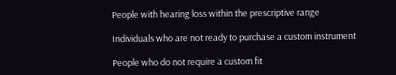People with hearing loss within the prescriptive range

Individuals who are not ready to purchase a custom instrument

People who do not require a custom fit